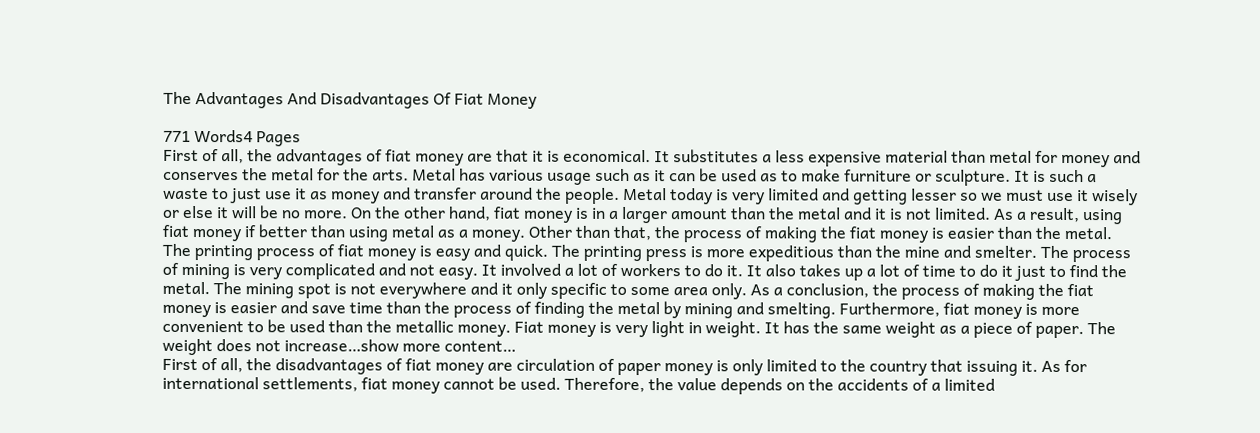The Advantages And Disadvantages Of Fiat Money

771 Words4 Pages
First of all, the advantages of fiat money are that it is economical. It substitutes a less expensive material than metal for money and conserves the metal for the arts. Metal has various usage such as it can be used as to make furniture or sculpture. It is such a waste to just use it as money and transfer around the people. Metal today is very limited and getting lesser so we must use it wisely or else it will be no more. On the other hand, fiat money is in a larger amount than the metal and it is not limited. As a result, using fiat money if better than using metal as a money. Other than that, the process of making the fiat money is easier than the metal. The printing process of fiat money is easy and quick. The printing press is more expeditious than the mine and smelter. The process of mining is very complicated and not easy. It involved a lot of workers to do it. It also takes up a lot of time to do it just to find the metal. The mining spot is not everywhere and it only specific to some area only. As a conclusion, the process of making the fiat money is easier and save time than the process of finding the metal by mining and smelting. Furthermore, fiat money is more convenient to be used than the metallic money. Fiat money is very light in weight. It has the same weight as a piece of paper. The weight does not increase…show more content…
First of all, the disadvantages of fiat money are circulation of paper money is only limited to the country that issuing it. As for international settlements, fiat money cannot be used. Therefore, the value depends on the accidents of a limited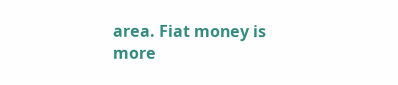area. Fiat money is more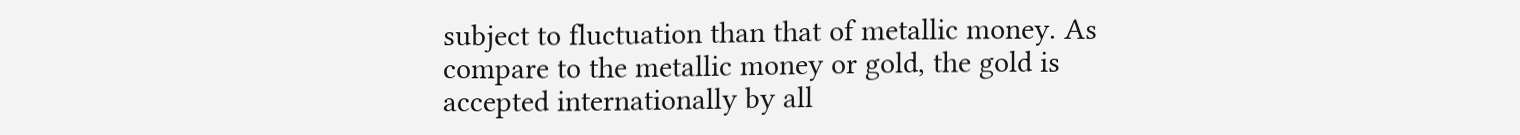subject to fluctuation than that of metallic money. As compare to the metallic money or gold, the gold is accepted internationally by all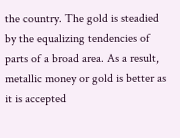the country. The gold is steadied by the equalizing tendencies of parts of a broad area. As a result, metallic money or gold is better as it is accepted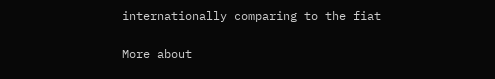internationally comparing to the fiat

More about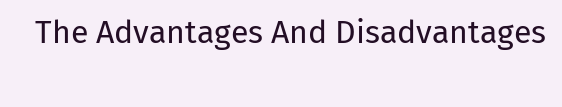The Advantages And Disadvantages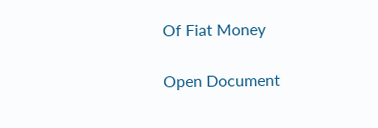Of Fiat Money

Open Document